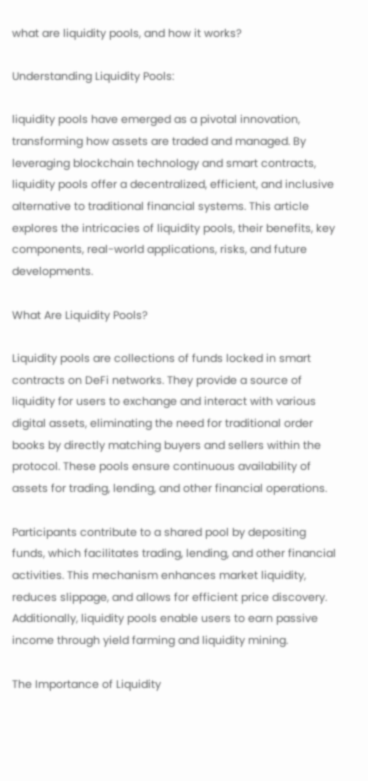what are liquidity pools, and how it works?

Understanding Liquidity Pools:

liquidity pools have emerged as a pivotal innovation, transforming how assets are traded and managed. By leveraging blockchain technology and smart contracts, liquidity pools offer a decentralized, efficient, and inclusive alternative to traditional financial systems. This article explores the intricacies of liquidity pools, their benefits, key components, real-world applications, risks, and future developments.

What Are Liquidity Pools?

Liquidity pools are collections of funds locked in smart contracts on DeFi networks. They provide a source of liquidity for users to exchange and interact with various digital assets, eliminating the need for traditional order books by directly matching buyers and sellers within the protocol. These pools ensure continuous availability of assets for trading, lending, and other financial operations.

Participants contribute to a shared pool by depositing funds, which facilitates trading, lending, and other financial activities. This mechanism enhances market liquidity, reduces slippage, and allows for efficient price discovery. Additionally, liquidity pools enable users to earn passive income through yield farming and liquidity mining.

The Importance of Liquidity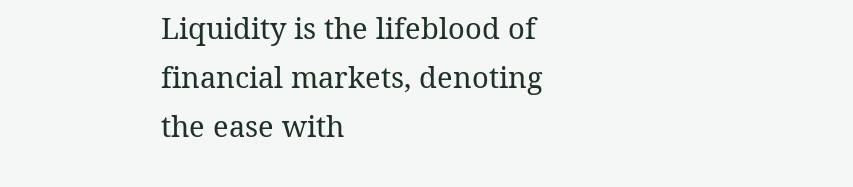Liquidity is the lifeblood of financial markets, denoting the ease with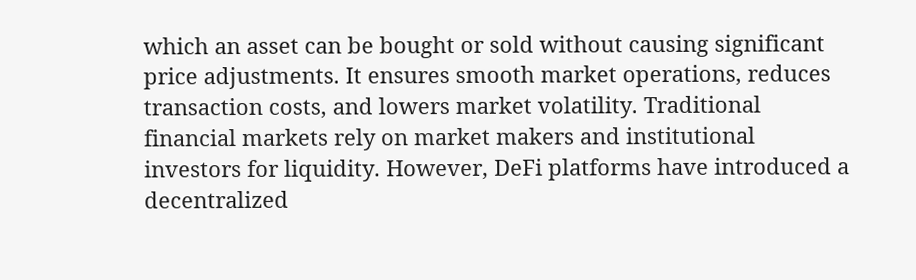which an asset can be bought or sold without causing significant price adjustments. It ensures smooth market operations, reduces transaction costs, and lowers market volatility. Traditional financial markets rely on market makers and institutional investors for liquidity. However, DeFi platforms have introduced a decentralized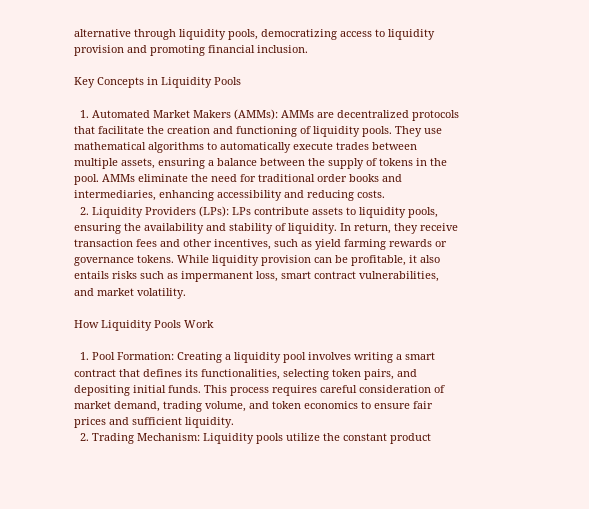alternative through liquidity pools, democratizing access to liquidity provision and promoting financial inclusion.

Key Concepts in Liquidity Pools

  1. Automated Market Makers (AMMs): AMMs are decentralized protocols that facilitate the creation and functioning of liquidity pools. They use mathematical algorithms to automatically execute trades between multiple assets, ensuring a balance between the supply of tokens in the pool. AMMs eliminate the need for traditional order books and intermediaries, enhancing accessibility and reducing costs.
  2. Liquidity Providers (LPs): LPs contribute assets to liquidity pools, ensuring the availability and stability of liquidity. In return, they receive transaction fees and other incentives, such as yield farming rewards or governance tokens. While liquidity provision can be profitable, it also entails risks such as impermanent loss, smart contract vulnerabilities, and market volatility.

How Liquidity Pools Work

  1. Pool Formation: Creating a liquidity pool involves writing a smart contract that defines its functionalities, selecting token pairs, and depositing initial funds. This process requires careful consideration of market demand, trading volume, and token economics to ensure fair prices and sufficient liquidity.
  2. Trading Mechanism: Liquidity pools utilize the constant product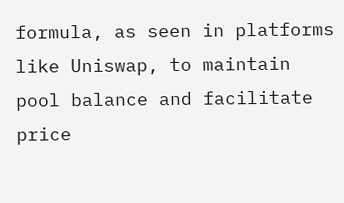formula, as seen in platforms like Uniswap, to maintain pool balance and facilitate price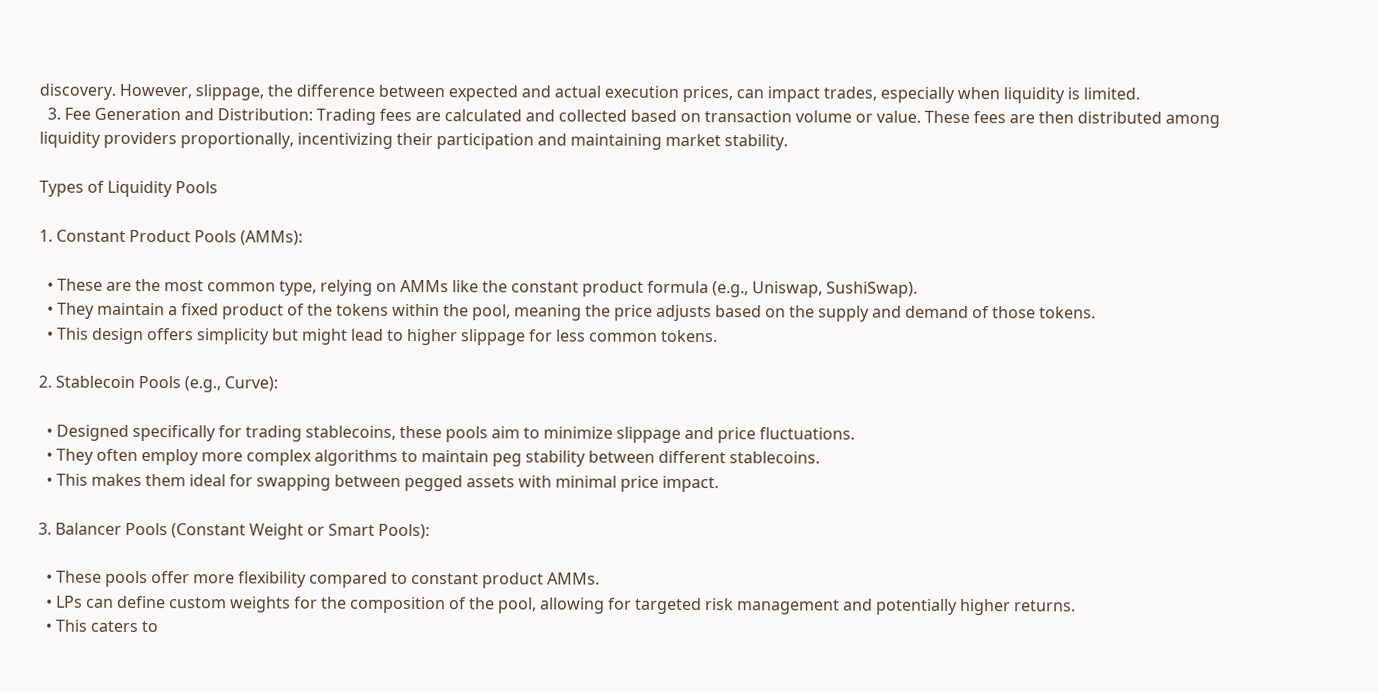discovery. However, slippage, the difference between expected and actual execution prices, can impact trades, especially when liquidity is limited.
  3. Fee Generation and Distribution: Trading fees are calculated and collected based on transaction volume or value. These fees are then distributed among liquidity providers proportionally, incentivizing their participation and maintaining market stability.

Types of Liquidity Pools

1. Constant Product Pools (AMMs):

  • These are the most common type, relying on AMMs like the constant product formula (e.g., Uniswap, SushiSwap).
  • They maintain a fixed product of the tokens within the pool, meaning the price adjusts based on the supply and demand of those tokens.
  • This design offers simplicity but might lead to higher slippage for less common tokens.

2. Stablecoin Pools (e.g., Curve):

  • Designed specifically for trading stablecoins, these pools aim to minimize slippage and price fluctuations.
  • They often employ more complex algorithms to maintain peg stability between different stablecoins.
  • This makes them ideal for swapping between pegged assets with minimal price impact.

3. Balancer Pools (Constant Weight or Smart Pools):

  • These pools offer more flexibility compared to constant product AMMs.
  • LPs can define custom weights for the composition of the pool, allowing for targeted risk management and potentially higher returns.
  • This caters to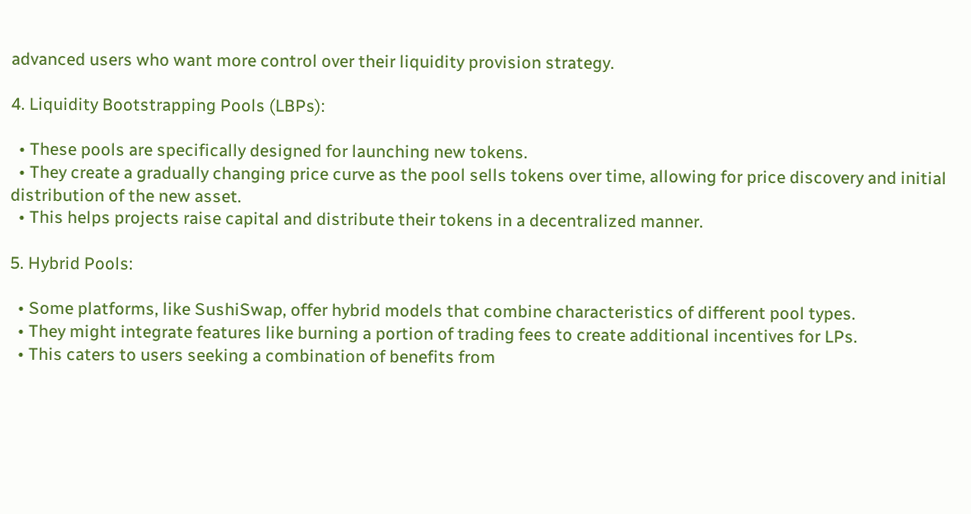advanced users who want more control over their liquidity provision strategy.

4. Liquidity Bootstrapping Pools (LBPs):

  • These pools are specifically designed for launching new tokens.
  • They create a gradually changing price curve as the pool sells tokens over time, allowing for price discovery and initial distribution of the new asset.
  • This helps projects raise capital and distribute their tokens in a decentralized manner.

5. Hybrid Pools:

  • Some platforms, like SushiSwap, offer hybrid models that combine characteristics of different pool types.
  • They might integrate features like burning a portion of trading fees to create additional incentives for LPs.
  • This caters to users seeking a combination of benefits from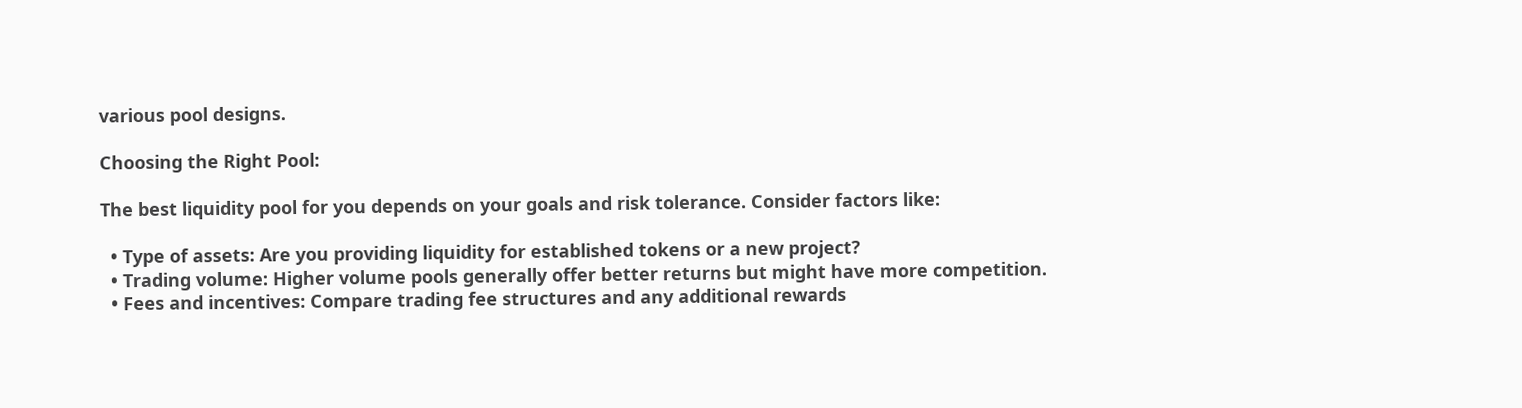various pool designs.

Choosing the Right Pool:

The best liquidity pool for you depends on your goals and risk tolerance. Consider factors like:

  • Type of assets: Are you providing liquidity for established tokens or a new project?
  • Trading volume: Higher volume pools generally offer better returns but might have more competition.
  • Fees and incentives: Compare trading fee structures and any additional rewards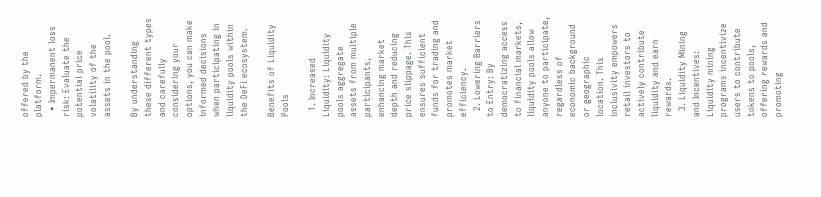offered by the platform.
  • Impermanent loss risk: Evaluate the potential price volatility of the assets in the pool.

By understanding these different types and carefully considering your options, you can make informed decisions when participating in liquidity pools within the DeFi ecosystem.

Benefits of Liquidity Pools

  1. Increased Liquidity: Liquidity pools aggregate assets from multiple participants, enhancing market depth and reducing price slippage. This ensures sufficient funds for trading and promotes market efficiency.
  2. Lowering Barriers to Entry: By democratizing access to financial markets, liquidity pools allow anyone to participate, regardless of economic background or geographic location. This inclusivity empowers retail investors to actively contribute liquidity and earn rewards.
  3. Liquidity Mining and Incentives: Liquidity mining programs incentivize users to contribute tokens to pools, offering rewards and promoting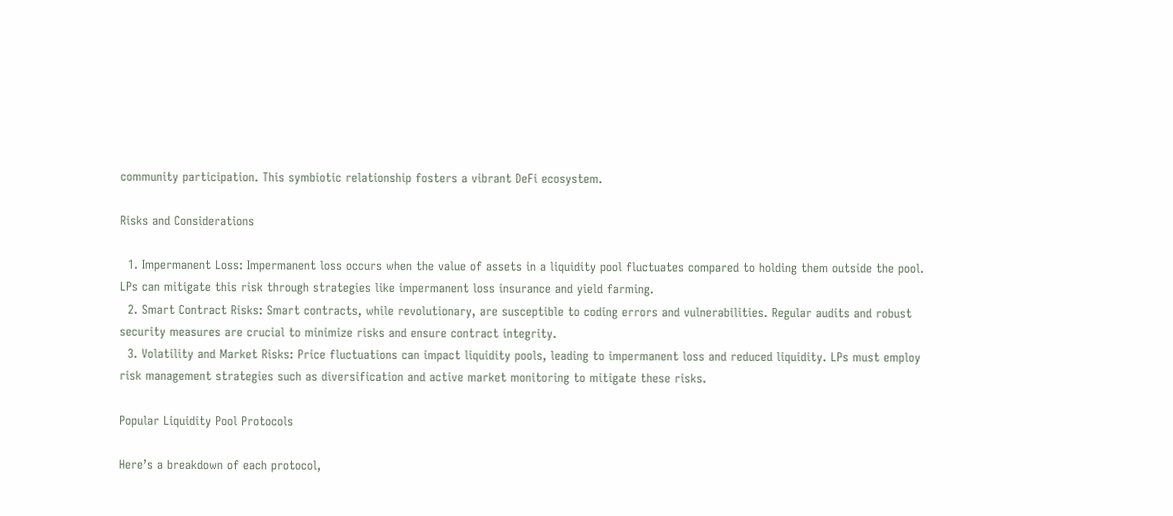community participation. This symbiotic relationship fosters a vibrant DeFi ecosystem.

Risks and Considerations

  1. Impermanent Loss: Impermanent loss occurs when the value of assets in a liquidity pool fluctuates compared to holding them outside the pool. LPs can mitigate this risk through strategies like impermanent loss insurance and yield farming.
  2. Smart Contract Risks: Smart contracts, while revolutionary, are susceptible to coding errors and vulnerabilities. Regular audits and robust security measures are crucial to minimize risks and ensure contract integrity.
  3. Volatility and Market Risks: Price fluctuations can impact liquidity pools, leading to impermanent loss and reduced liquidity. LPs must employ risk management strategies such as diversification and active market monitoring to mitigate these risks.

Popular Liquidity Pool Protocols

Here’s a breakdown of each protocol,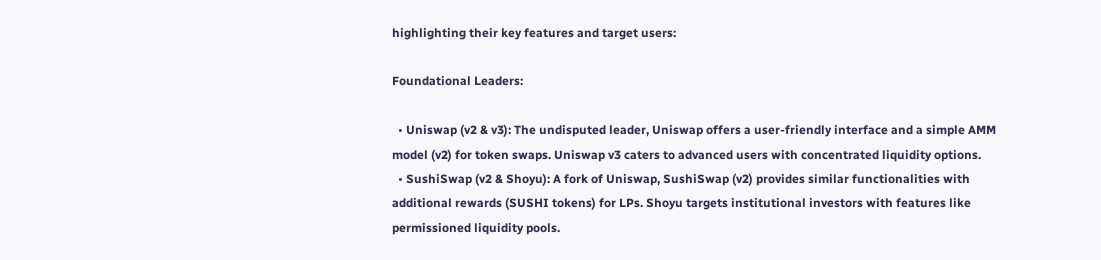highlighting their key features and target users:

Foundational Leaders:

  • Uniswap (v2 & v3): The undisputed leader, Uniswap offers a user-friendly interface and a simple AMM model (v2) for token swaps. Uniswap v3 caters to advanced users with concentrated liquidity options.
  • SushiSwap (v2 & Shoyu): A fork of Uniswap, SushiSwap (v2) provides similar functionalities with additional rewards (SUSHI tokens) for LPs. Shoyu targets institutional investors with features like permissioned liquidity pools.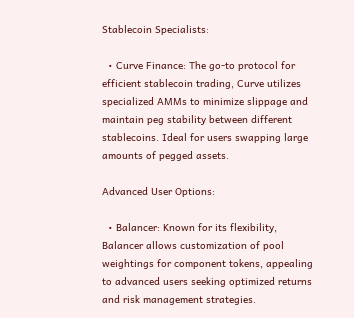Stablecoin Specialists:

  • Curve Finance: The go-to protocol for efficient stablecoin trading, Curve utilizes specialized AMMs to minimize slippage and maintain peg stability between different stablecoins. Ideal for users swapping large amounts of pegged assets.

Advanced User Options:

  • Balancer: Known for its flexibility, Balancer allows customization of pool weightings for component tokens, appealing to advanced users seeking optimized returns and risk management strategies.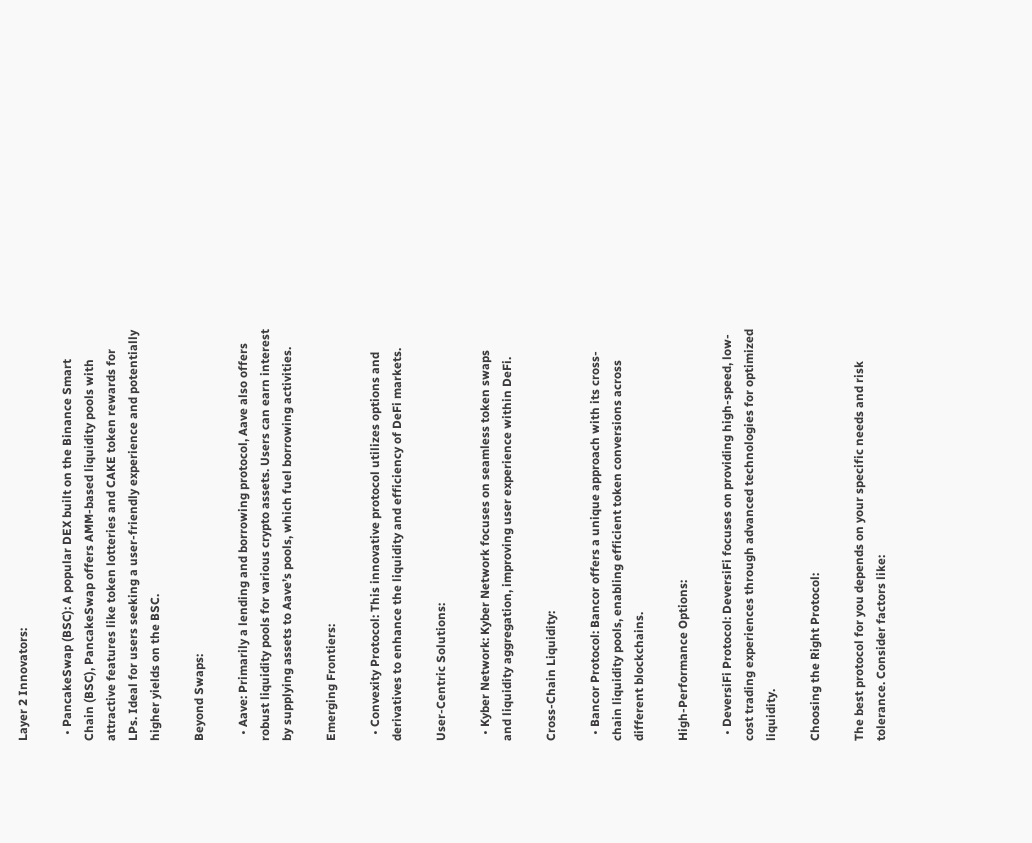Layer 2 Innovators:

  • PancakeSwap (BSC): A popular DEX built on the Binance Smart Chain (BSC), PancakeSwap offers AMM-based liquidity pools with attractive features like token lotteries and CAKE token rewards for LPs. Ideal for users seeking a user-friendly experience and potentially higher yields on the BSC.

Beyond Swaps:

  • Aave: Primarily a lending and borrowing protocol, Aave also offers robust liquidity pools for various crypto assets. Users can earn interest by supplying assets to Aave’s pools, which fuel borrowing activities.

Emerging Frontiers:

  • Convexity Protocol: This innovative protocol utilizes options and derivatives to enhance the liquidity and efficiency of DeFi markets.

User-Centric Solutions:

  • Kyber Network: Kyber Network focuses on seamless token swaps and liquidity aggregation, improving user experience within DeFi.

Cross-Chain Liquidity:

  • Bancor Protocol: Bancor offers a unique approach with its cross-chain liquidity pools, enabling efficient token conversions across different blockchains.

High-Performance Options:

  • DeversiFi Protocol: DeversiFi focuses on providing high-speed, low-cost trading experiences through advanced technologies for optimized liquidity.

Choosing the Right Protocol:

The best protocol for you depends on your specific needs and risk tolerance. Consider factors like: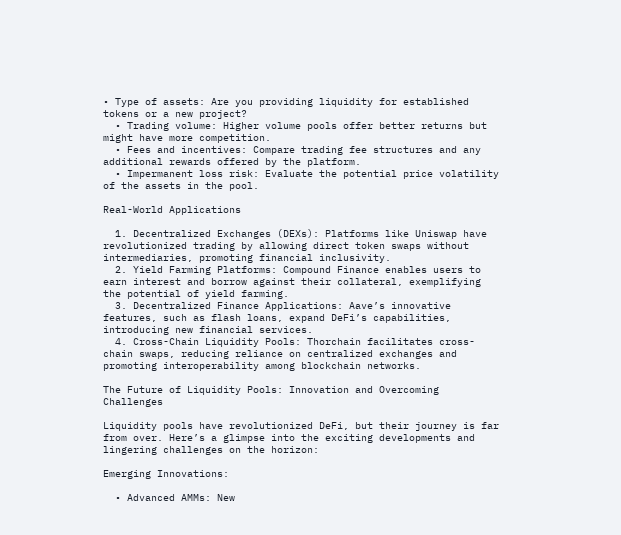• Type of assets: Are you providing liquidity for established tokens or a new project?
  • Trading volume: Higher volume pools offer better returns but might have more competition.
  • Fees and incentives: Compare trading fee structures and any additional rewards offered by the platform.
  • Impermanent loss risk: Evaluate the potential price volatility of the assets in the pool.

Real-World Applications

  1. Decentralized Exchanges (DEXs): Platforms like Uniswap have revolutionized trading by allowing direct token swaps without intermediaries, promoting financial inclusivity.
  2. Yield Farming Platforms: Compound Finance enables users to earn interest and borrow against their collateral, exemplifying the potential of yield farming.
  3. Decentralized Finance Applications: Aave’s innovative features, such as flash loans, expand DeFi’s capabilities, introducing new financial services.
  4. Cross-Chain Liquidity Pools: Thorchain facilitates cross-chain swaps, reducing reliance on centralized exchanges and promoting interoperability among blockchain networks.

The Future of Liquidity Pools: Innovation and Overcoming Challenges

Liquidity pools have revolutionized DeFi, but their journey is far from over. Here’s a glimpse into the exciting developments and lingering challenges on the horizon:

Emerging Innovations:

  • Advanced AMMs: New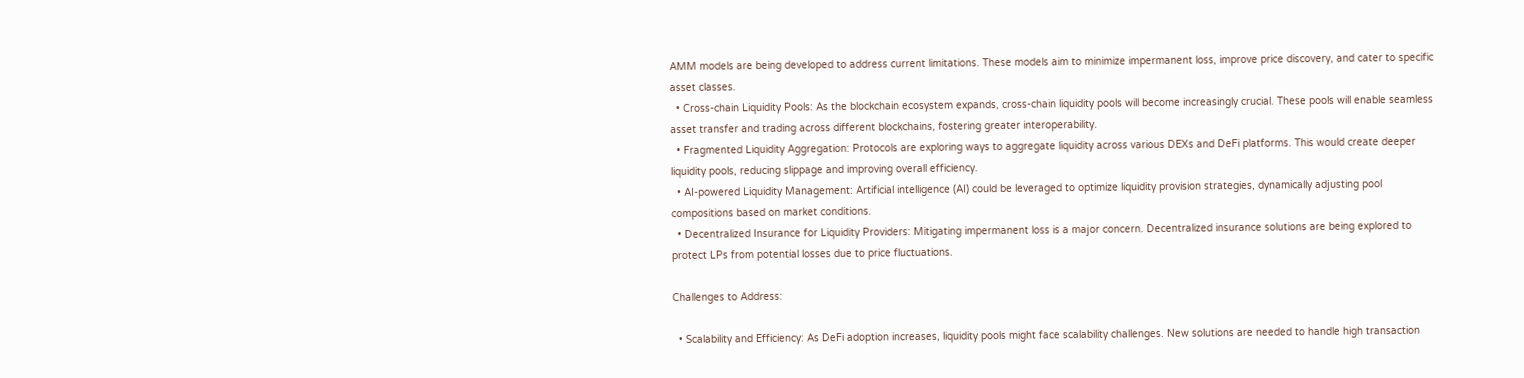AMM models are being developed to address current limitations. These models aim to minimize impermanent loss, improve price discovery, and cater to specific asset classes.
  • Cross-chain Liquidity Pools: As the blockchain ecosystem expands, cross-chain liquidity pools will become increasingly crucial. These pools will enable seamless asset transfer and trading across different blockchains, fostering greater interoperability.
  • Fragmented Liquidity Aggregation: Protocols are exploring ways to aggregate liquidity across various DEXs and DeFi platforms. This would create deeper liquidity pools, reducing slippage and improving overall efficiency.
  • AI-powered Liquidity Management: Artificial intelligence (AI) could be leveraged to optimize liquidity provision strategies, dynamically adjusting pool compositions based on market conditions.
  • Decentralized Insurance for Liquidity Providers: Mitigating impermanent loss is a major concern. Decentralized insurance solutions are being explored to protect LPs from potential losses due to price fluctuations.

Challenges to Address:

  • Scalability and Efficiency: As DeFi adoption increases, liquidity pools might face scalability challenges. New solutions are needed to handle high transaction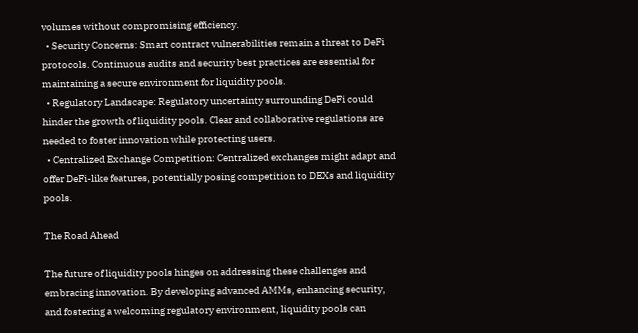volumes without compromising efficiency.
  • Security Concerns: Smart contract vulnerabilities remain a threat to DeFi protocols. Continuous audits and security best practices are essential for maintaining a secure environment for liquidity pools.
  • Regulatory Landscape: Regulatory uncertainty surrounding DeFi could hinder the growth of liquidity pools. Clear and collaborative regulations are needed to foster innovation while protecting users.
  • Centralized Exchange Competition: Centralized exchanges might adapt and offer DeFi-like features, potentially posing competition to DEXs and liquidity pools.

The Road Ahead

The future of liquidity pools hinges on addressing these challenges and embracing innovation. By developing advanced AMMs, enhancing security, and fostering a welcoming regulatory environment, liquidity pools can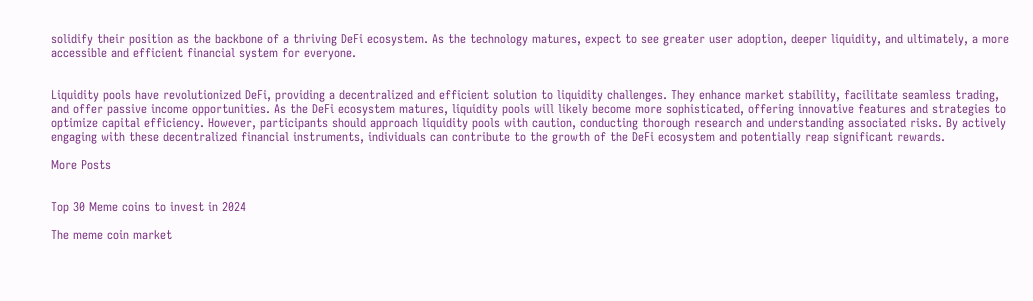solidify their position as the backbone of a thriving DeFi ecosystem. As the technology matures, expect to see greater user adoption, deeper liquidity, and ultimately, a more accessible and efficient financial system for everyone.


Liquidity pools have revolutionized DeFi, providing a decentralized and efficient solution to liquidity challenges. They enhance market stability, facilitate seamless trading, and offer passive income opportunities. As the DeFi ecosystem matures, liquidity pools will likely become more sophisticated, offering innovative features and strategies to optimize capital efficiency. However, participants should approach liquidity pools with caution, conducting thorough research and understanding associated risks. By actively engaging with these decentralized financial instruments, individuals can contribute to the growth of the DeFi ecosystem and potentially reap significant rewards.

More Posts


Top 30 Meme coins to invest in 2024

The meme coin market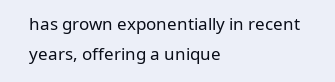has grown exponentially in recent years, offering a unique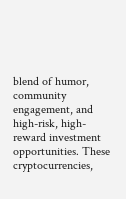blend of humor, community engagement, and high-risk, high-reward investment opportunities. These cryptocurrencies,